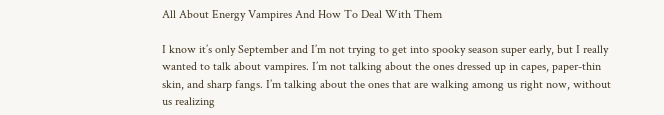All About Energy Vampires And How To Deal With Them

I know it’s only September and I’m not trying to get into spooky season super early, but I really wanted to talk about vampires. I’m not talking about the ones dressed up in capes, paper-thin skin, and sharp fangs. I’m talking about the ones that are walking among us right now, without us realizing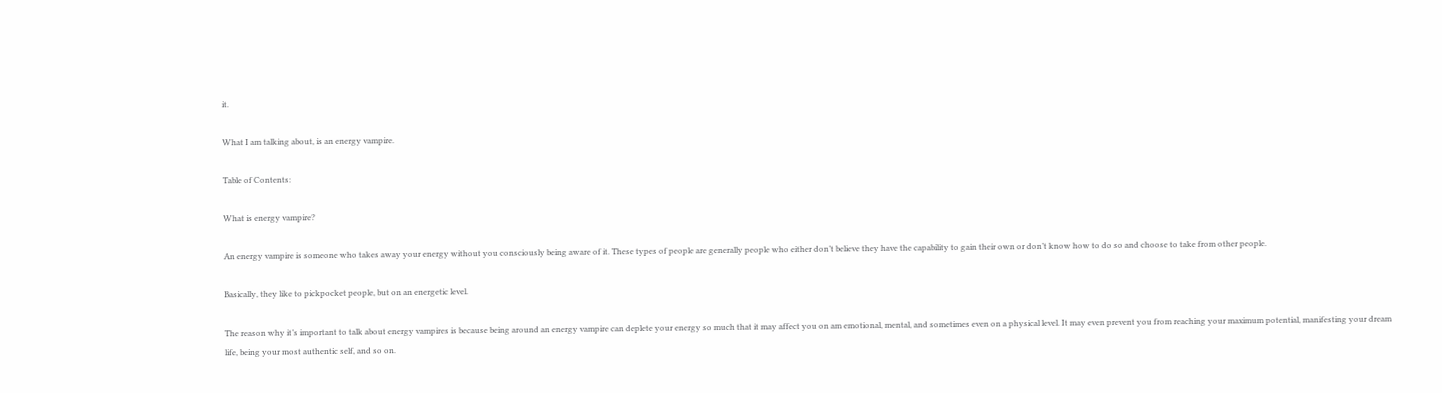it.

What I am talking about, is an energy vampire.

Table of Contents:

What is energy vampire?

An energy vampire is someone who takes away your energy without you consciously being aware of it. These types of people are generally people who either don’t believe they have the capability to gain their own or don’t know how to do so and choose to take from other people.

Basically, they like to pickpocket people, but on an energetic level.

The reason why it’s important to talk about energy vampires is because being around an energy vampire can deplete your energy so much that it may affect you on am emotional, mental, and sometimes even on a physical level. It may even prevent you from reaching your maximum potential, manifesting your dream life, being your most authentic self, and so on.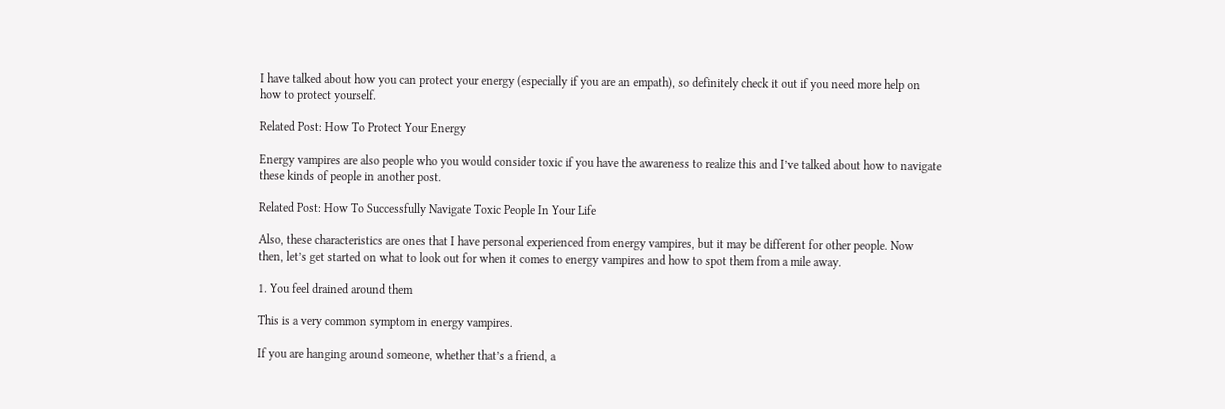I have talked about how you can protect your energy (especially if you are an empath), so definitely check it out if you need more help on how to protect yourself.

Related Post: How To Protect Your Energy

Energy vampires are also people who you would consider toxic if you have the awareness to realize this and I’ve talked about how to navigate these kinds of people in another post.

Related Post: How To Successfully Navigate Toxic People In Your Life

Also, these characteristics are ones that I have personal experienced from energy vampires, but it may be different for other people. Now then, let’s get started on what to look out for when it comes to energy vampires and how to spot them from a mile away.

1. You feel drained around them

This is a very common symptom in energy vampires.

If you are hanging around someone, whether that’s a friend, a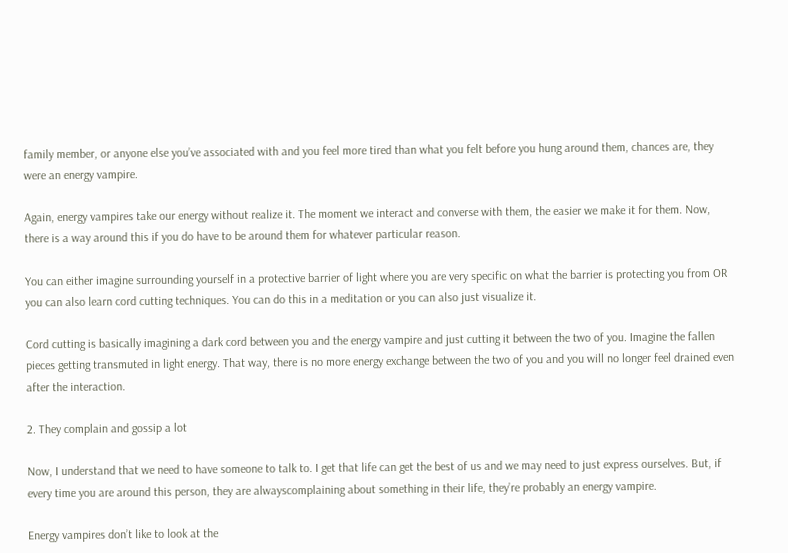family member, or anyone else you’ve associated with and you feel more tired than what you felt before you hung around them, chances are, they were an energy vampire.

Again, energy vampires take our energy without realize it. The moment we interact and converse with them, the easier we make it for them. Now, there is a way around this if you do have to be around them for whatever particular reason.

You can either imagine surrounding yourself in a protective barrier of light where you are very specific on what the barrier is protecting you from OR you can also learn cord cutting techniques. You can do this in a meditation or you can also just visualize it.

Cord cutting is basically imagining a dark cord between you and the energy vampire and just cutting it between the two of you. Imagine the fallen pieces getting transmuted in light energy. That way, there is no more energy exchange between the two of you and you will no longer feel drained even after the interaction.

2. They complain and gossip a lot

Now, I understand that we need to have someone to talk to. I get that life can get the best of us and we may need to just express ourselves. But, if every time you are around this person, they are alwayscomplaining about something in their life, they’re probably an energy vampire.

Energy vampires don’t like to look at the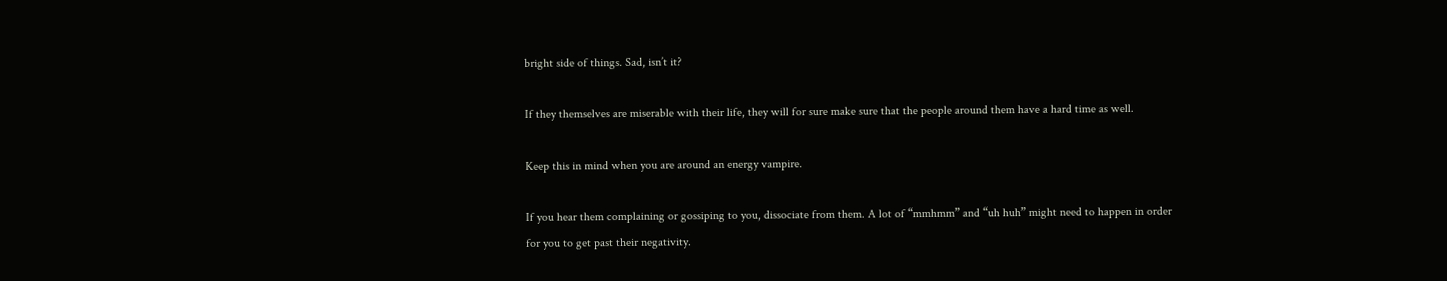bright side of things. Sad, isn’t it?

If they themselves are miserable with their life, they will for sure make sure that the people around them have a hard time as well.

Keep this in mind when you are around an energy vampire.

If you hear them complaining or gossiping to you, dissociate from them. A lot of “mmhmm” and “uh huh” might need to happen in order for you to get past their negativity.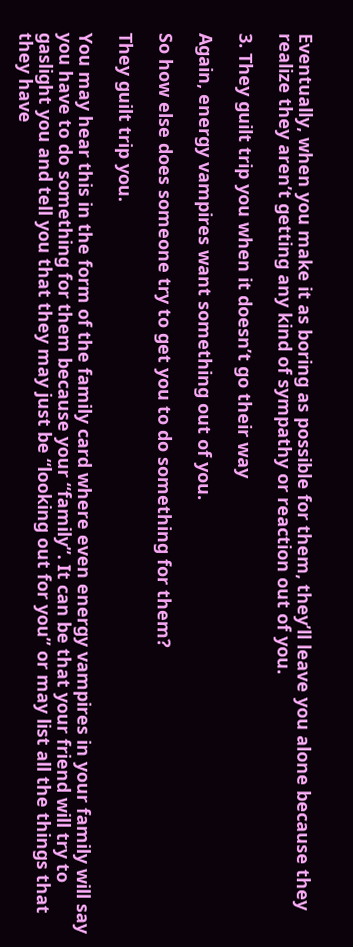Eventually, when you make it as boring as possible for them, they’ll leave you alone because they realize they aren’t getting any kind of sympathy or reaction out of you.

3. They guilt trip you when it doesn’t go their way

Again, energy vampires want something out of you.

So how else does someone try to get you to do something for them?

They guilt trip you.

You may hear this in the form of the family card where even energy vampires in your family will say you have to do something for them because your “family”. It can be that your friend will try to gaslight you and tell you that they may just be “looking out for you” or may list all the things that they have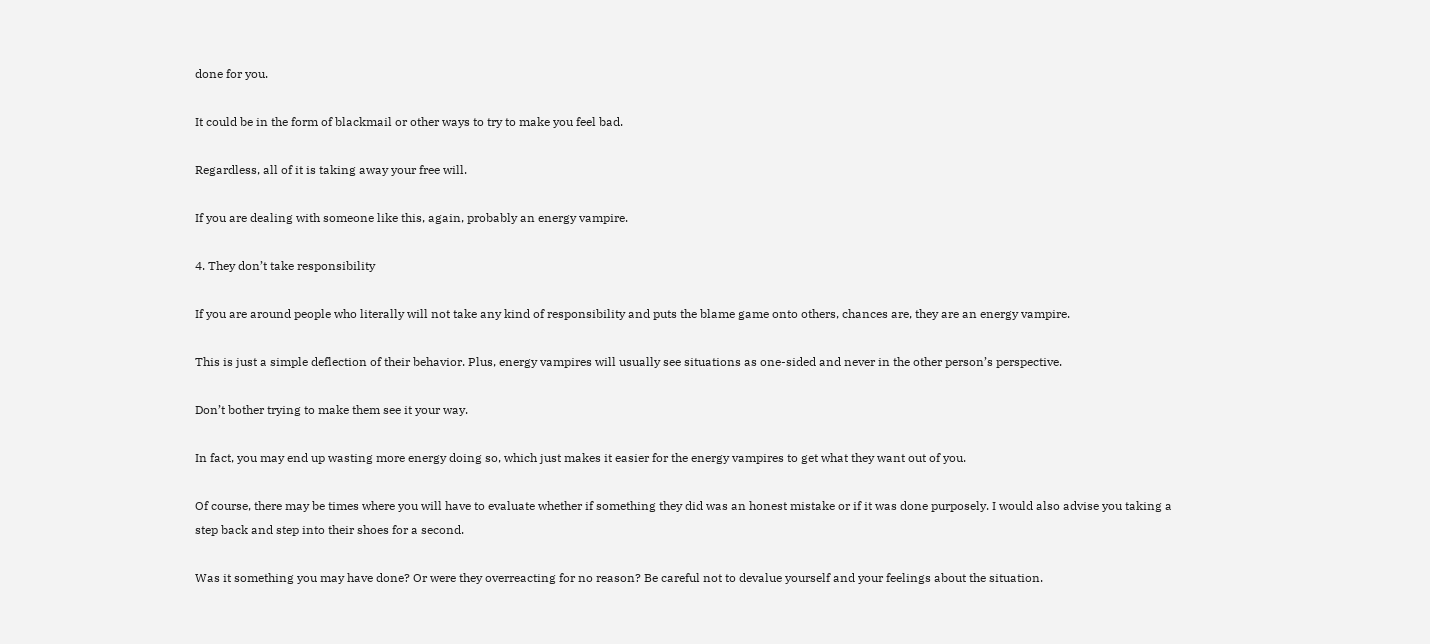done for you.

It could be in the form of blackmail or other ways to try to make you feel bad.

Regardless, all of it is taking away your free will.

If you are dealing with someone like this, again, probably an energy vampire.

4. They don’t take responsibility

If you are around people who literally will not take any kind of responsibility and puts the blame game onto others, chances are, they are an energy vampire.

This is just a simple deflection of their behavior. Plus, energy vampires will usually see situations as one-sided and never in the other person’s perspective.

Don’t bother trying to make them see it your way.

In fact, you may end up wasting more energy doing so, which just makes it easier for the energy vampires to get what they want out of you.

Of course, there may be times where you will have to evaluate whether if something they did was an honest mistake or if it was done purposely. I would also advise you taking a step back and step into their shoes for a second.

Was it something you may have done? Or were they overreacting for no reason? Be careful not to devalue yourself and your feelings about the situation.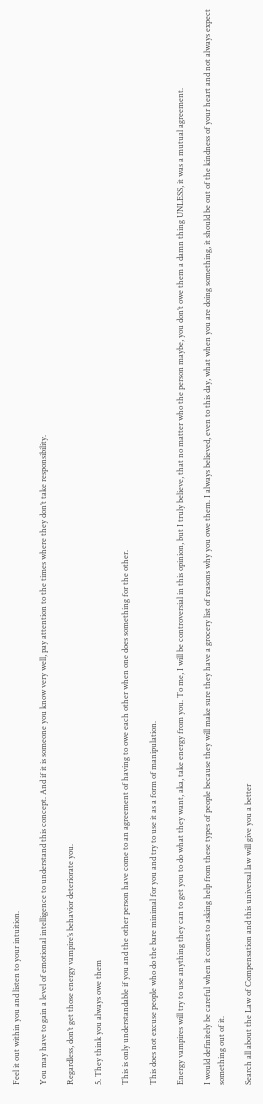Feel it out within you and listen to your intuition.

You may have to gain a level of emotional intelligence to understand this concept. And if it is someone you know very well, pay attention to the times where they don’t take responsibility.

Regardless, don’t get those energy vampire’s behavior deteriorate you.

5. They think you always owe them

This is only understandable if you and the other person have come to an agreement of having to owe each other when one does something for the other.

This does not excuse people who do the bare minimal for you and try to use it as a form of manipulation.

Energy vampires will try to use anything they can to get you to do what they want, aka, take energy from you. To me, I will be controversial in this opinion, but I truly believe, that no matter who the person maybe, you don’t owe them a damn thing UNLESS, it was a mutual agreement.

I would definitely be careful when it comes to asking help from these types of people because they will make sure they have a grocery list of reasons why you owe them. I always believed, even to this day, what when you are doing something, it should be out of the kindness of your heart and not always expect something out of it.

Search all about the Law of Compensation and this universal law will give you a better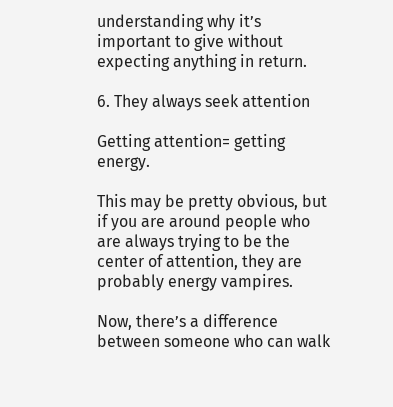understanding why it’s important to give without expecting anything in return.

6. They always seek attention

Getting attention= getting energy.

This may be pretty obvious, but if you are around people who are always trying to be the center of attention, they are probably energy vampires.

Now, there’s a difference between someone who can walk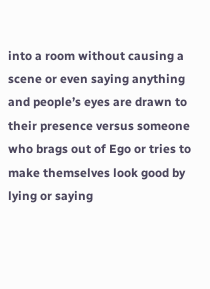into a room without causing a scene or even saying anything and people’s eyes are drawn to their presence versus someone who brags out of Ego or tries to make themselves look good by lying or saying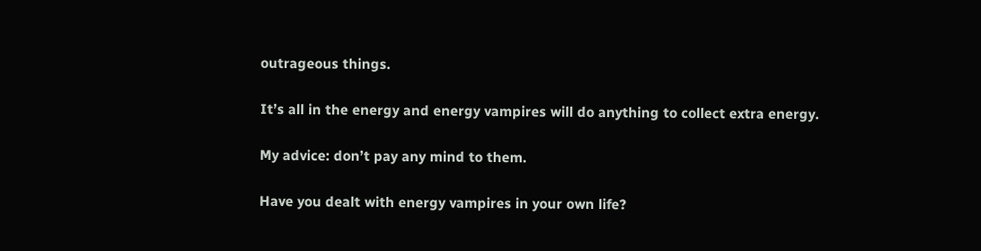outrageous things.

It’s all in the energy and energy vampires will do anything to collect extra energy.

My advice: don’t pay any mind to them.

Have you dealt with energy vampires in your own life?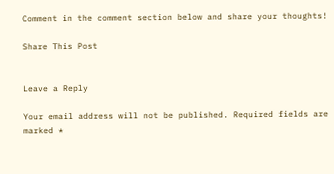Comment in the comment section below and share your thoughts!

Share This Post


Leave a Reply

Your email address will not be published. Required fields are marked *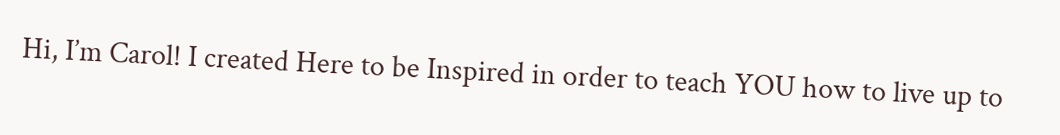Hi, I’m Carol! I created Here to be Inspired in order to teach YOU how to live up to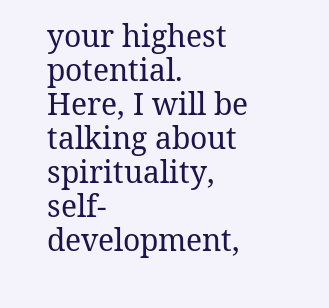your highest potential. Here, I will be talking about spirituality, self-development,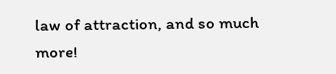law of attraction, and so much more!